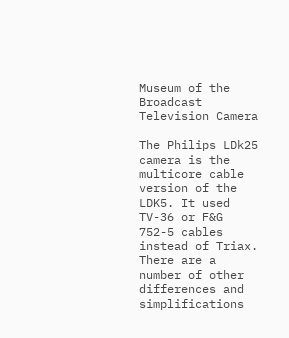Museum of the Broadcast Television Camera

The Philips LDk25 camera is the multicore cable version of the LDK5. It used TV-36 or F&G 752-5 cables instead of Triax. There are a number of other differences and simplifications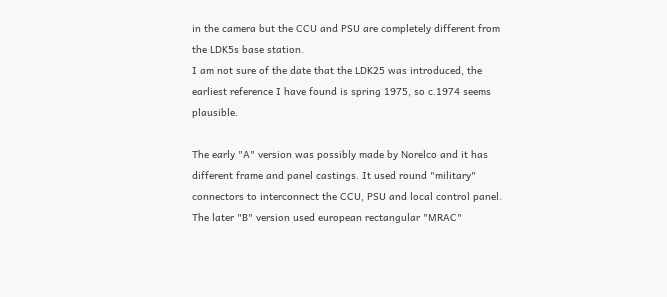in the camera but the CCU and PSU are completely different from the LDK5s base station.
I am not sure of the date that the LDK25 was introduced, the earliest reference I have found is spring 1975, so c.1974 seems plausible.

The early "A" version was possibly made by Norelco and it has different frame and panel castings. It used round "military" connectors to interconnect the CCU, PSU and local control panel. The later "B" version used european rectangular "MRAC"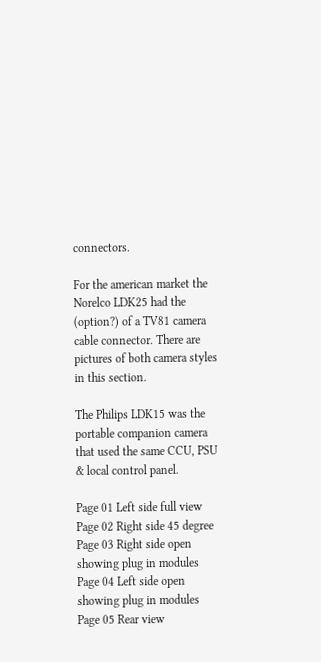connectors.

For the american market the Norelco LDK25 had the (option?) of a TV81 camera cable connector. There are pictures of both camera styles in this section.

The Philips LDK15 was the portable companion camera that used the same CCU, PSU & local control panel.

Page 01 Left side full view
Page 02 Right side 45 degree
Page 03 Right side open showing plug in modules
Page 04 Left side open showing plug in modules
Page 05 Rear view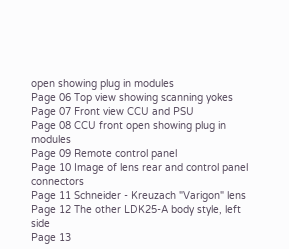open showing plug in modules
Page 06 Top view showing scanning yokes
Page 07 Front view CCU and PSU
Page 08 CCU front open showing plug in modules
Page 09 Remote control panel
Page 10 Image of lens rear and control panel connectors
Page 11 Schneider - Kreuzach "Varigon" lens
Page 12 The other LDK25-A body style, left side
Page 13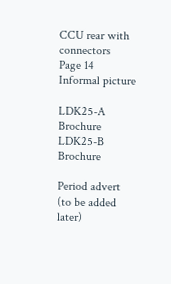CCU rear with connectors
Page 14 Informal picture

LDK25-A Brochure
LDK25-B Brochure

Period advert (to be added later)